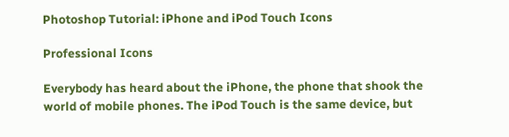Photoshop Tutorial: iPhone and iPod Touch Icons

Professional Icons

Everybody has heard about the iPhone, the phone that shook the world of mobile phones. The iPod Touch is the same device, but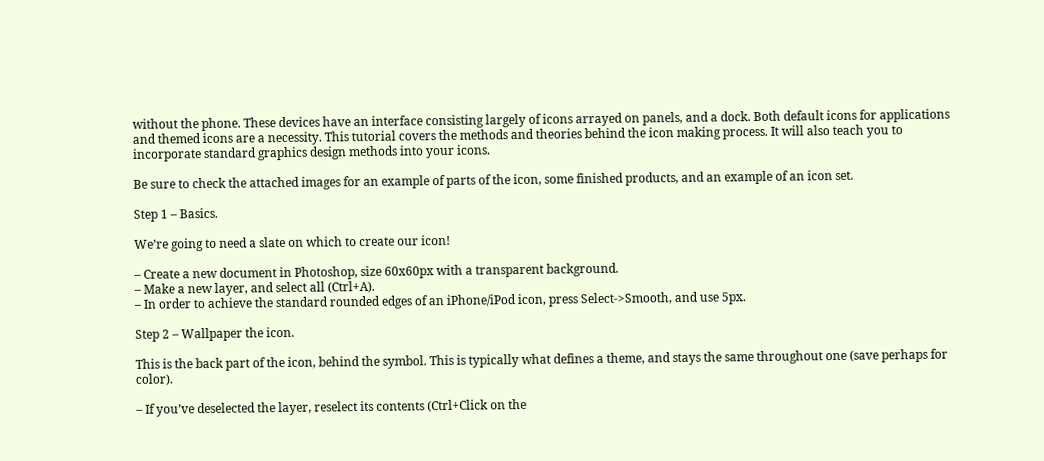without the phone. These devices have an interface consisting largely of icons arrayed on panels, and a dock. Both default icons for applications and themed icons are a necessity. This tutorial covers the methods and theories behind the icon making process. It will also teach you to incorporate standard graphics design methods into your icons.

Be sure to check the attached images for an example of parts of the icon, some finished products, and an example of an icon set.

Step 1 – Basics.

We’re going to need a slate on which to create our icon!

– Create a new document in Photoshop, size 60x60px with a transparent background.
– Make a new layer, and select all (Ctrl+A).
– In order to achieve the standard rounded edges of an iPhone/iPod icon, press Select->Smooth, and use 5px.

Step 2 – Wallpaper the icon.

This is the back part of the icon, behind the symbol. This is typically what defines a theme, and stays the same throughout one (save perhaps for color).

– If you’ve deselected the layer, reselect its contents (Ctrl+Click on the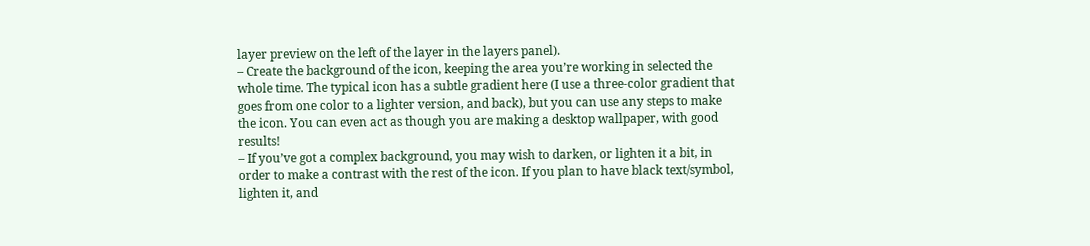layer preview on the left of the layer in the layers panel).
– Create the background of the icon, keeping the area you’re working in selected the whole time. The typical icon has a subtle gradient here (I use a three-color gradient that goes from one color to a lighter version, and back), but you can use any steps to make the icon. You can even act as though you are making a desktop wallpaper, with good results!
– If you’ve got a complex background, you may wish to darken, or lighten it a bit, in order to make a contrast with the rest of the icon. If you plan to have black text/symbol, lighten it, and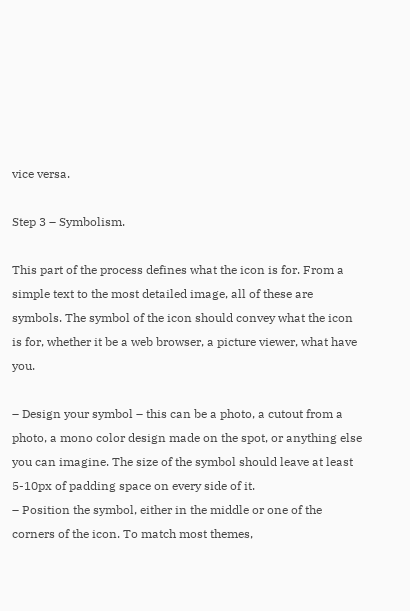vice versa.

Step 3 – Symbolism.

This part of the process defines what the icon is for. From a simple text to the most detailed image, all of these are symbols. The symbol of the icon should convey what the icon is for, whether it be a web browser, a picture viewer, what have you.

– Design your symbol – this can be a photo, a cutout from a photo, a mono color design made on the spot, or anything else you can imagine. The size of the symbol should leave at least 5-10px of padding space on every side of it.
– Position the symbol, either in the middle or one of the corners of the icon. To match most themes,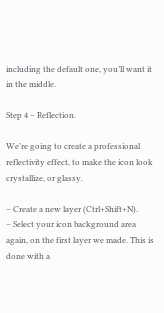including the default one, you’ll want it in the middle.

Step 4 – Reflection.

We’re going to create a professional reflectivity effect, to make the icon look crystallize, or glassy.

– Create a new layer (Ctrl+Shift+N).
– Select your icon background area again, on the first layer we made. This is done with a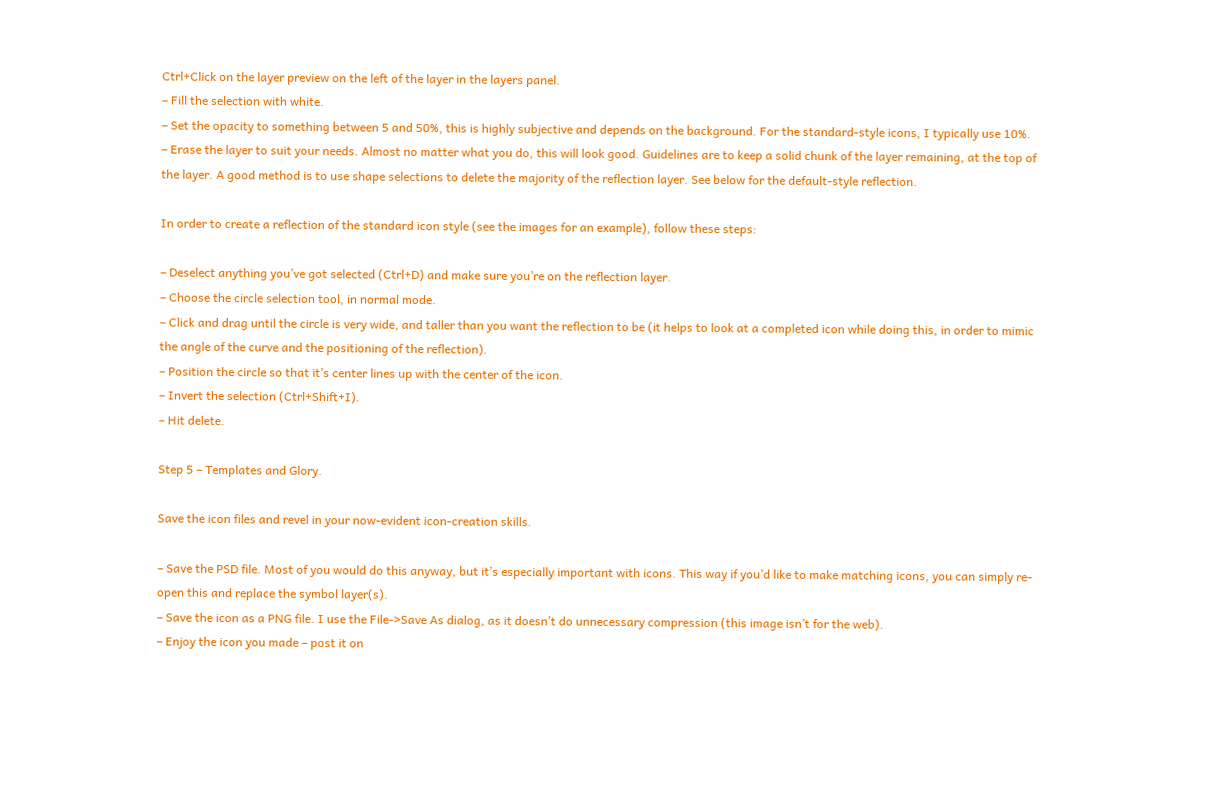Ctrl+Click on the layer preview on the left of the layer in the layers panel.
– Fill the selection with white.
– Set the opacity to something between 5 and 50%, this is highly subjective and depends on the background. For the standard-style icons, I typically use 10%.
– Erase the layer to suit your needs. Almost no matter what you do, this will look good. Guidelines are to keep a solid chunk of the layer remaining, at the top of the layer. A good method is to use shape selections to delete the majority of the reflection layer. See below for the default-style reflection.

In order to create a reflection of the standard icon style (see the images for an example), follow these steps:

– Deselect anything you’ve got selected (Ctrl+D) and make sure you’re on the reflection layer.
– Choose the circle selection tool, in normal mode.
– Click and drag until the circle is very wide, and taller than you want the reflection to be (it helps to look at a completed icon while doing this, in order to mimic the angle of the curve and the positioning of the reflection).
– Position the circle so that it’s center lines up with the center of the icon.
– Invert the selection (Ctrl+Shift+I).
– Hit delete.

Step 5 – Templates and Glory.

Save the icon files and revel in your now-evident icon-creation skills.

– Save the PSD file. Most of you would do this anyway, but it’s especially important with icons. This way if you’d like to make matching icons, you can simply re-open this and replace the symbol layer(s).
– Save the icon as a PNG file. I use the File->Save As dialog, as it doesn’t do unnecessary compression (this image isn’t for the web).
– Enjoy the icon you made – post it on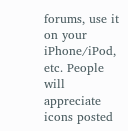forums, use it on your iPhone/iPod, etc. People will appreciate icons posted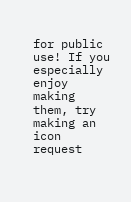for public use! If you especially enjoy making them, try making an icon request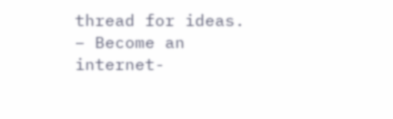thread for ideas.
– Become an internet-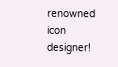renowned icon designer!